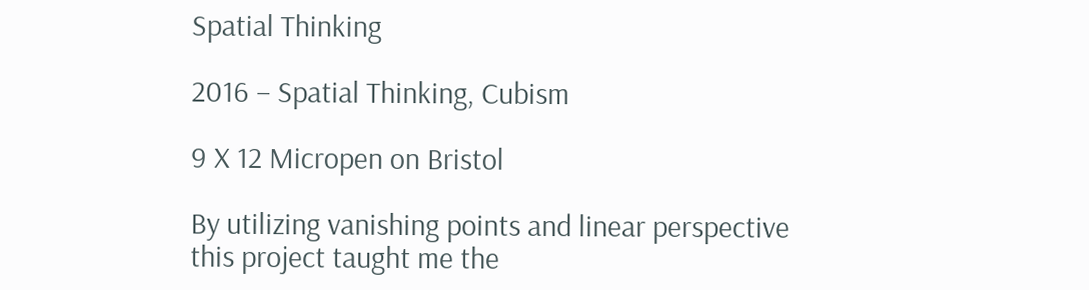Spatial Thinking

2016 – Spatial Thinking, Cubism

9 X 12 Micropen on Bristol

By utilizing vanishing points and linear perspective this project taught me the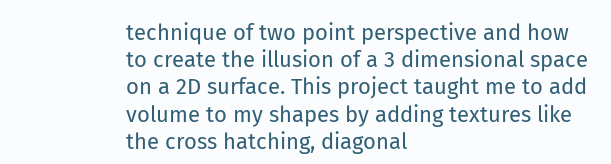technique of two point perspective and how to create the illusion of a 3 dimensional space on a 2D surface. This project taught me to add volume to my shapes by adding textures like the cross hatching, diagonal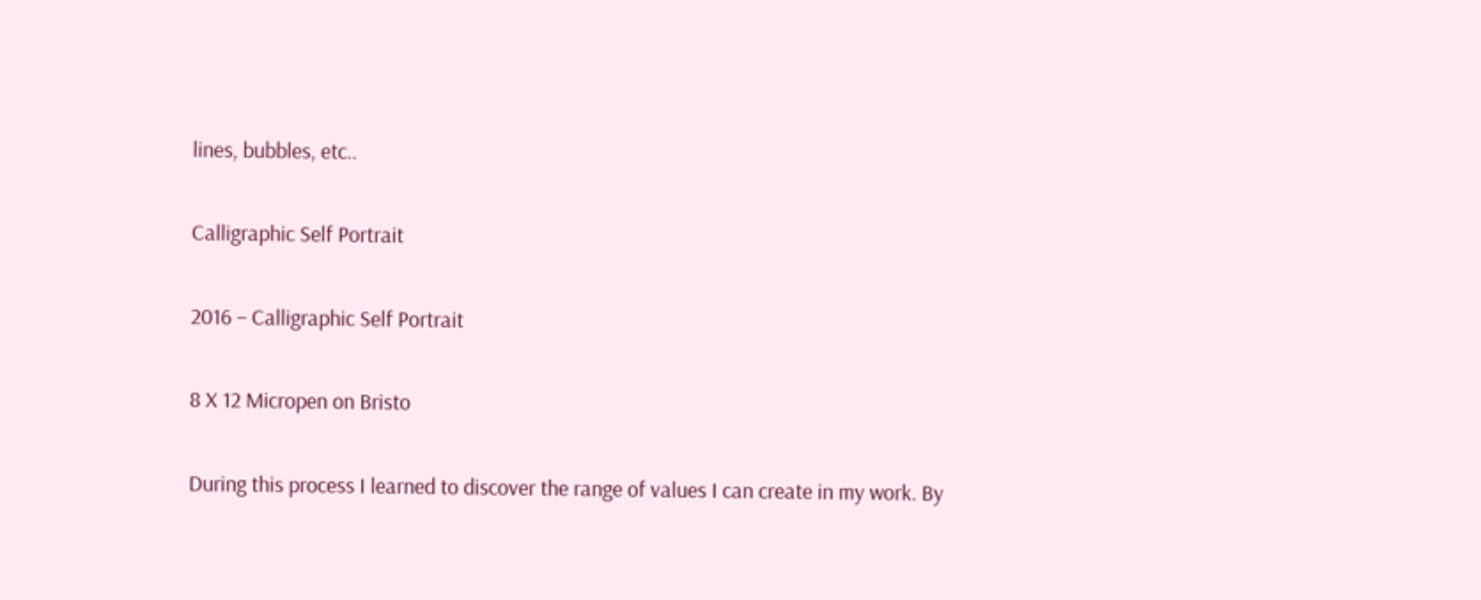lines, bubbles, etc..

Calligraphic Self Portrait

2016 – Calligraphic Self Portrait

8 X 12 Micropen on Bristo

During this process I learned to discover the range of values I can create in my work. By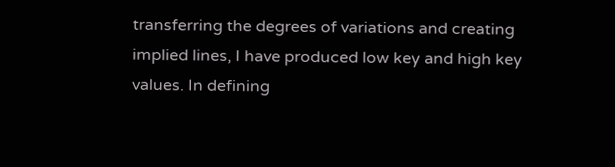transferring the degrees of variations and creating implied lines, I have produced low key and high key values. In defining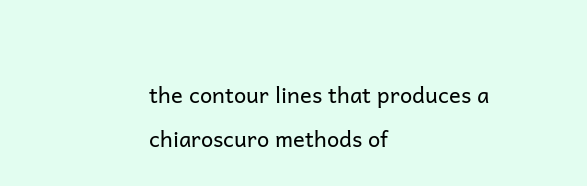the contour lines that produces a chiaroscuro methods of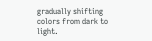gradually shifting colors from dark to light.